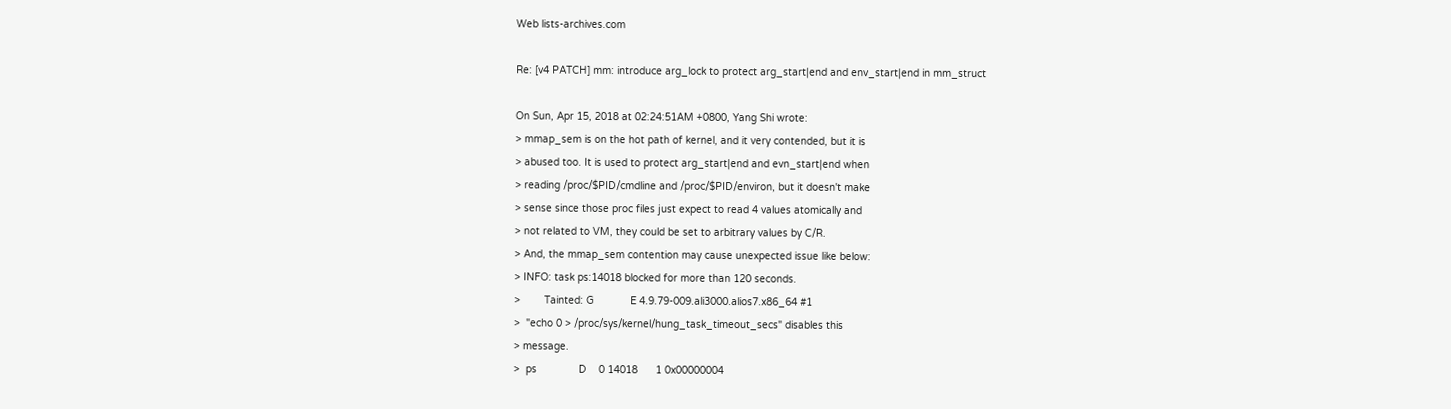Web lists-archives.com

Re: [v4 PATCH] mm: introduce arg_lock to protect arg_start|end and env_start|end in mm_struct

On Sun, Apr 15, 2018 at 02:24:51AM +0800, Yang Shi wrote:
> mmap_sem is on the hot path of kernel, and it very contended, but it is
> abused too. It is used to protect arg_start|end and evn_start|end when
> reading /proc/$PID/cmdline and /proc/$PID/environ, but it doesn't make
> sense since those proc files just expect to read 4 values atomically and
> not related to VM, they could be set to arbitrary values by C/R.
> And, the mmap_sem contention may cause unexpected issue like below:
> INFO: task ps:14018 blocked for more than 120 seconds.
>        Tainted: G            E 4.9.79-009.ali3000.alios7.x86_64 #1
>  "echo 0 > /proc/sys/kernel/hung_task_timeout_secs" disables this
> message.
>  ps              D    0 14018      1 0x00000004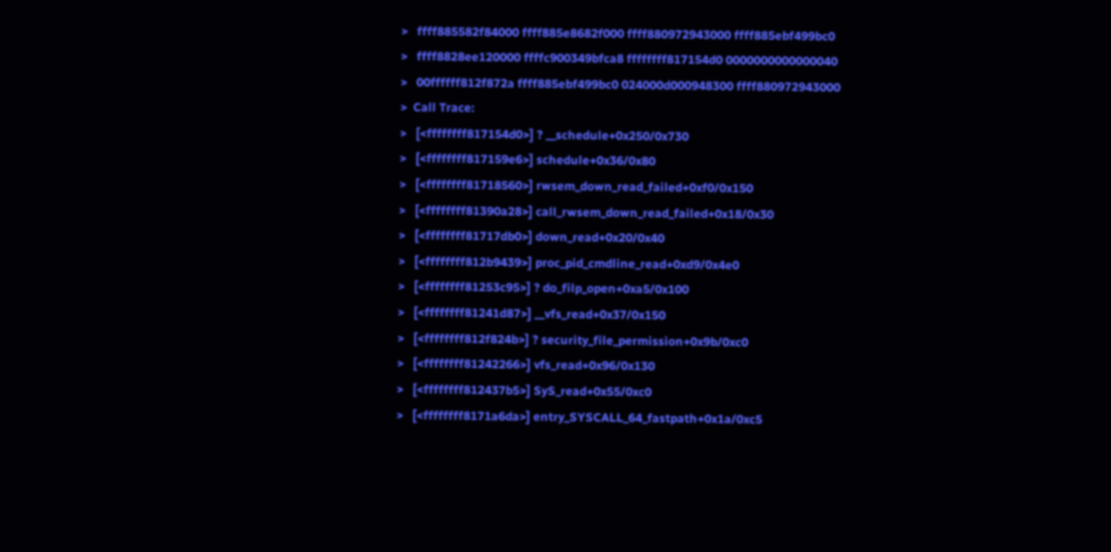>   ffff885582f84000 ffff885e8682f000 ffff880972943000 ffff885ebf499bc0
>   ffff8828ee120000 ffffc900349bfca8 ffffffff817154d0 0000000000000040
>   00ffffff812f872a ffff885ebf499bc0 024000d000948300 ffff880972943000
>  Call Trace:
>   [<ffffffff817154d0>] ? __schedule+0x250/0x730
>   [<ffffffff817159e6>] schedule+0x36/0x80
>   [<ffffffff81718560>] rwsem_down_read_failed+0xf0/0x150
>   [<ffffffff81390a28>] call_rwsem_down_read_failed+0x18/0x30
>   [<ffffffff81717db0>] down_read+0x20/0x40
>   [<ffffffff812b9439>] proc_pid_cmdline_read+0xd9/0x4e0
>   [<ffffffff81253c95>] ? do_filp_open+0xa5/0x100
>   [<ffffffff81241d87>] __vfs_read+0x37/0x150
>   [<ffffffff812f824b>] ? security_file_permission+0x9b/0xc0
>   [<ffffffff81242266>] vfs_read+0x96/0x130
>   [<ffffffff812437b5>] SyS_read+0x55/0xc0
>   [<ffffffff8171a6da>] entry_SYSCALL_64_fastpath+0x1a/0xc5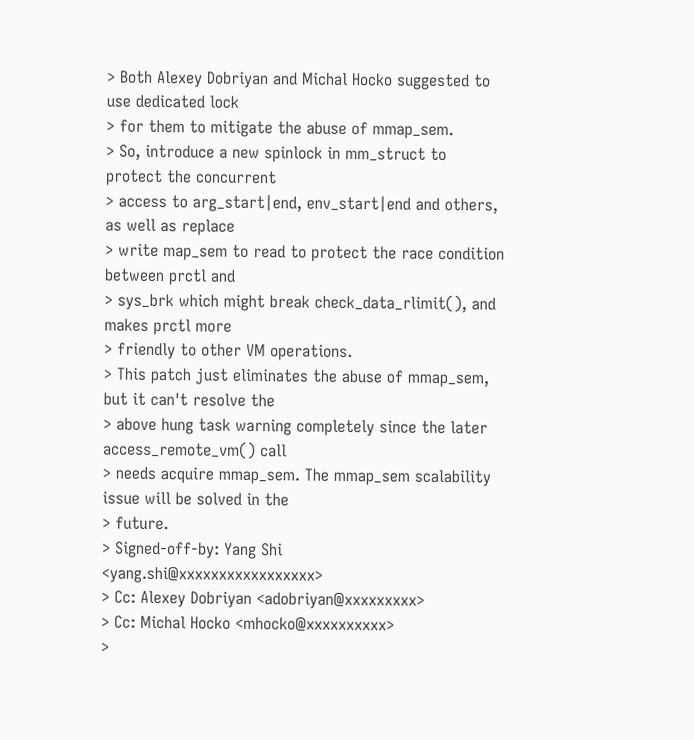> Both Alexey Dobriyan and Michal Hocko suggested to use dedicated lock
> for them to mitigate the abuse of mmap_sem.
> So, introduce a new spinlock in mm_struct to protect the concurrent
> access to arg_start|end, env_start|end and others, as well as replace
> write map_sem to read to protect the race condition between prctl and
> sys_brk which might break check_data_rlimit(), and makes prctl more
> friendly to other VM operations.
> This patch just eliminates the abuse of mmap_sem, but it can't resolve the
> above hung task warning completely since the later access_remote_vm() call
> needs acquire mmap_sem. The mmap_sem scalability issue will be solved in the
> future.
> Signed-off-by: Yang Shi <yang.shi@xxxxxxxxxxxxxxxxx>
> Cc: Alexey Dobriyan <adobriyan@xxxxxxxxx>
> Cc: Michal Hocko <mhocko@xxxxxxxxxx>
>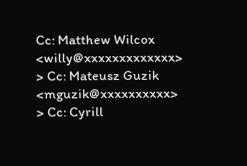Cc: Matthew Wilcox <willy@xxxxxxxxxxxxx>
> Cc: Mateusz Guzik <mguzik@xxxxxxxxxx>
> Cc: Cyrill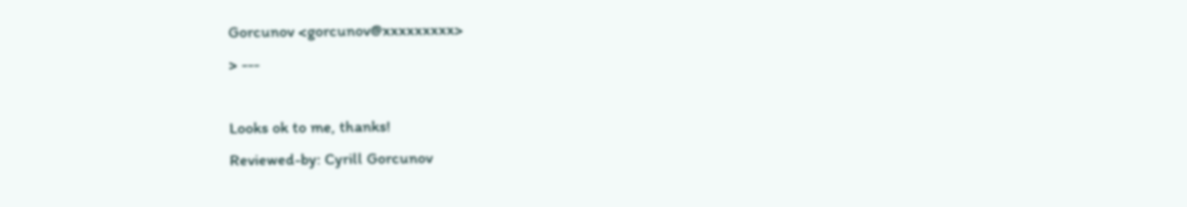Gorcunov <gorcunov@xxxxxxxxx>
> ---

Looks ok to me, thanks!
Reviewed-by: Cyrill Gorcunov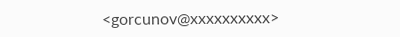<gorcunov@xxxxxxxxxx>